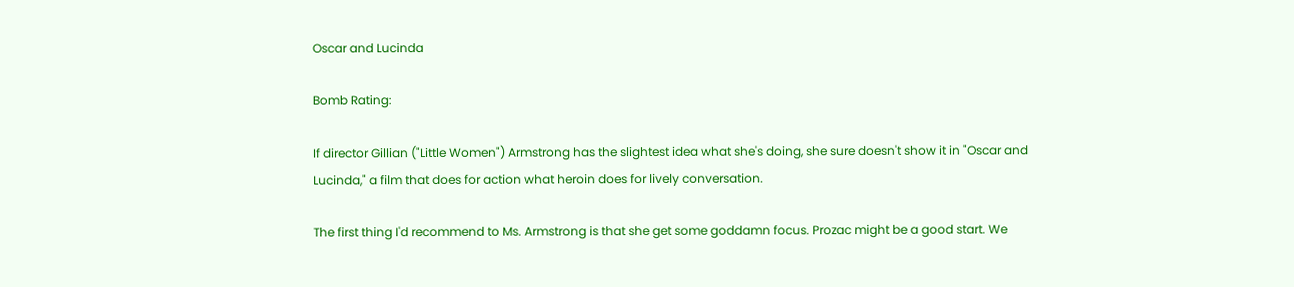Oscar and Lucinda

Bomb Rating:

If director Gillian ("Little Women") Armstrong has the slightest idea what she's doing, she sure doesn't show it in "Oscar and Lucinda," a film that does for action what heroin does for lively conversation.

The first thing I'd recommend to Ms. Armstrong is that she get some goddamn focus. Prozac might be a good start. We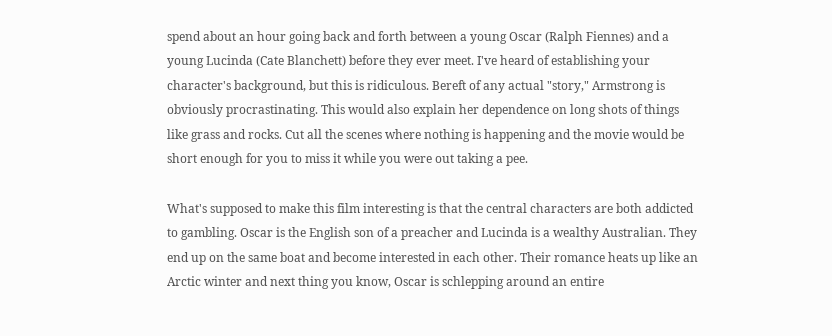spend about an hour going back and forth between a young Oscar (Ralph Fiennes) and a young Lucinda (Cate Blanchett) before they ever meet. I've heard of establishing your character's background, but this is ridiculous. Bereft of any actual "story," Armstrong is obviously procrastinating. This would also explain her dependence on long shots of things like grass and rocks. Cut all the scenes where nothing is happening and the movie would be short enough for you to miss it while you were out taking a pee.

What's supposed to make this film interesting is that the central characters are both addicted to gambling. Oscar is the English son of a preacher and Lucinda is a wealthy Australian. They end up on the same boat and become interested in each other. Their romance heats up like an Arctic winter and next thing you know, Oscar is schlepping around an entire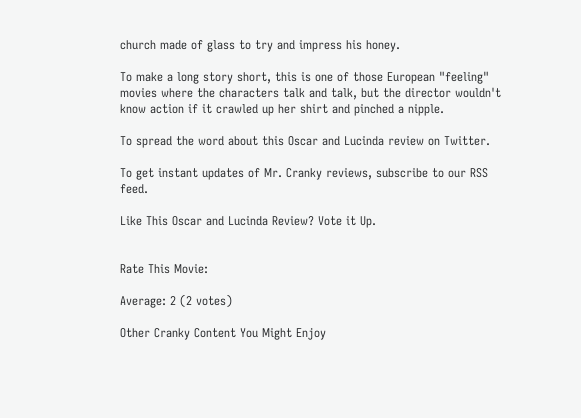church made of glass to try and impress his honey.

To make a long story short, this is one of those European "feeling" movies where the characters talk and talk, but the director wouldn't know action if it crawled up her shirt and pinched a nipple.

To spread the word about this Oscar and Lucinda review on Twitter.

To get instant updates of Mr. Cranky reviews, subscribe to our RSS feed.

Like This Oscar and Lucinda Review? Vote it Up.


Rate This Movie:

Average: 2 (2 votes)

Other Cranky Content You Might Enjoy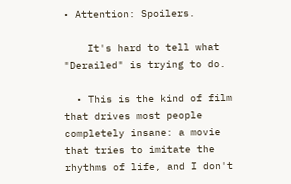• Attention: Spoilers.

    It's hard to tell what "Derailed" is trying to do.

  • This is the kind of film that drives most people completely insane: a movie that tries to imitate the rhythms of life, and I don't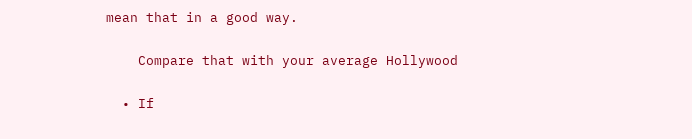mean that in a good way.

    Compare that with your average Hollywood

  • If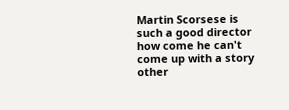Martin Scorsese is such a good director how come he can't come up with a story other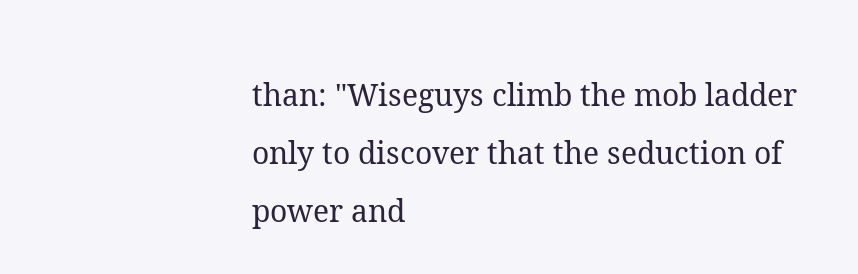than: "Wiseguys climb the mob ladder only to discover that the seduction of power and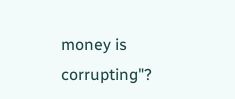money is corrupting"?